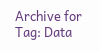Archive for Tag: Data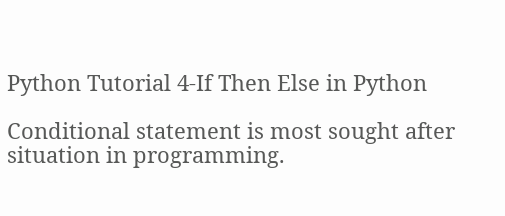Python Tutorial 4-If Then Else in Python

Conditional statement is most sought after situation in programming.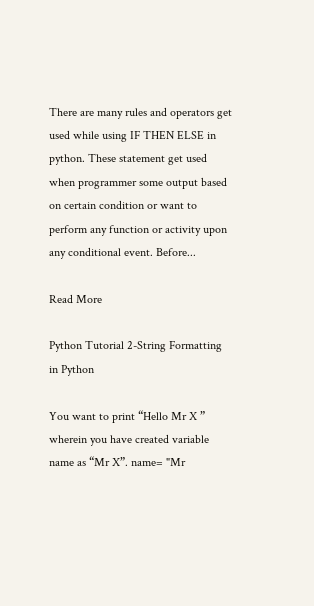There are many rules and operators get used while using IF THEN ELSE in python. These statement get used when programmer some output based on certain condition or want to perform any function or activity upon any conditional event. Before...

Read More

Python Tutorial 2-String Formatting in Python

You want to print “Hello Mr X ” wherein you have created variable name as “Mr X”. name= "Mr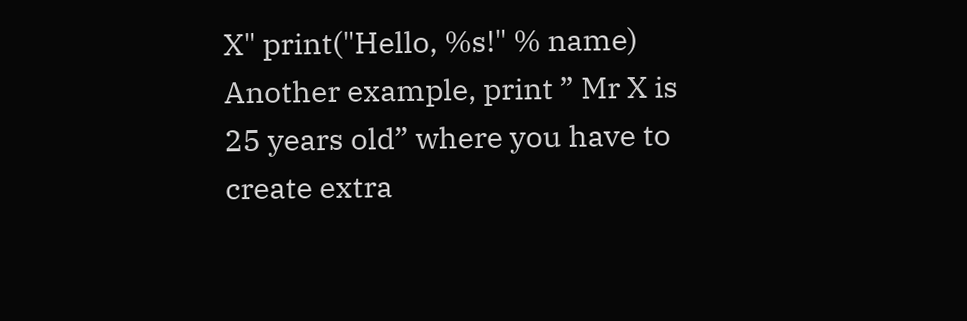X" print("Hello, %s!" % name) Another example, print ” Mr X is 25 years old” where you have to create extra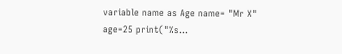variable name as Age name= "Mr X" age=25 print("%s...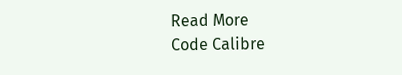Read More
Code Calibre